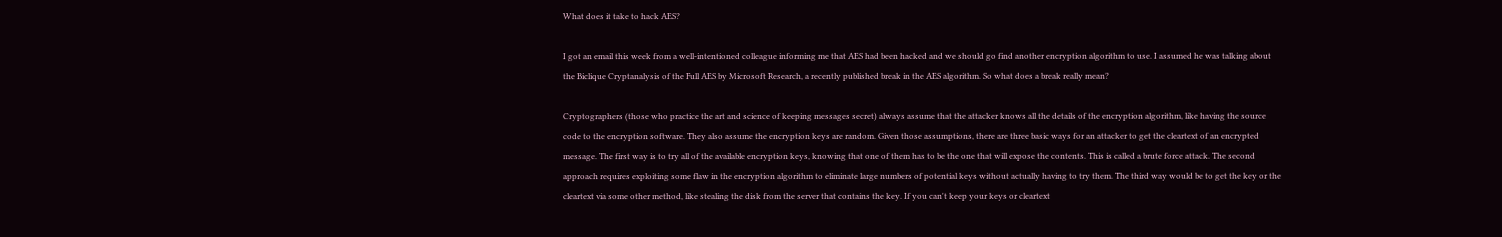What does it take to hack AES?

I got an email this week from a well-intentioned colleague informing me that AES had been hacked and we should go find another encryption algorithm to use. I assumed he was talking about the Biclique Cryptanalysis of the Full AES by Microsoft Research, a recently published break in the AES algorithm. So what does a break really mean?

Cryptographers (those who practice the art and science of keeping messages secret) always assume that the attacker knows all the details of the encryption algorithm, like having the source code to the encryption software. They also assume the encryption keys are random. Given those assumptions, there are three basic ways for an attacker to get the cleartext of an encrypted message. The first way is to try all of the available encryption keys, knowing that one of them has to be the one that will expose the contents. This is called a brute force attack. The second approach requires exploiting some flaw in the encryption algorithm to eliminate large numbers of potential keys without actually having to try them. The third way would be to get the key or the cleartext via some other method, like stealing the disk from the server that contains the key. If you can't keep your keys or cleartext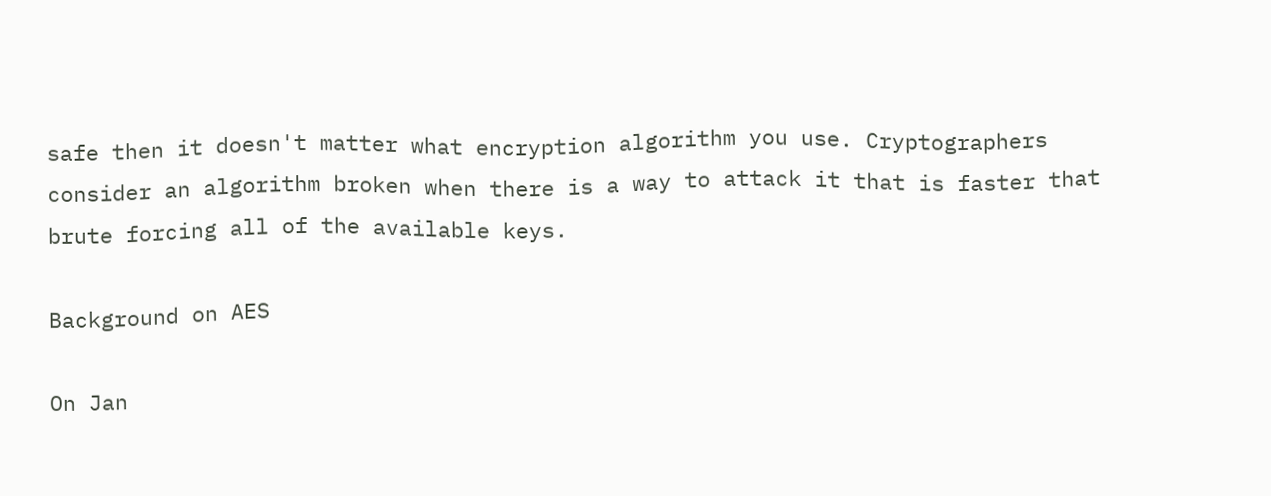safe then it doesn't matter what encryption algorithm you use. Cryptographers consider an algorithm broken when there is a way to attack it that is faster that brute forcing all of the available keys.

Background on AES

On Jan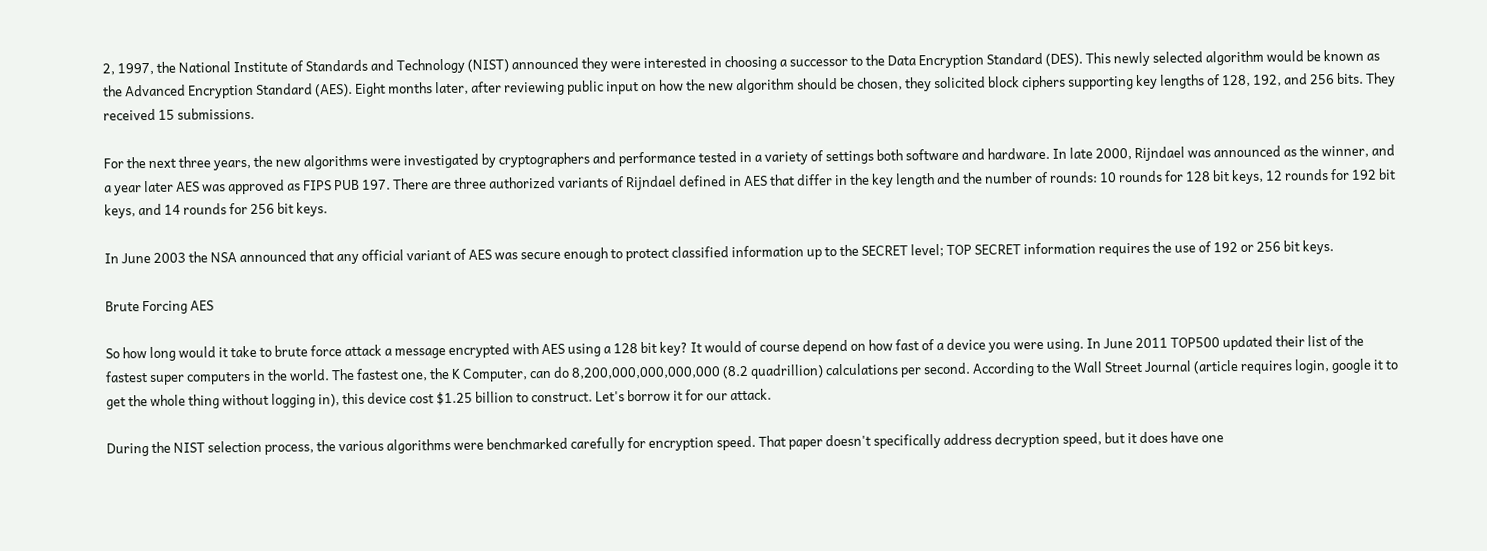2, 1997, the National Institute of Standards and Technology (NIST) announced they were interested in choosing a successor to the Data Encryption Standard (DES). This newly selected algorithm would be known as the Advanced Encryption Standard (AES). Eight months later, after reviewing public input on how the new algorithm should be chosen, they solicited block ciphers supporting key lengths of 128, 192, and 256 bits. They received 15 submissions.

For the next three years, the new algorithms were investigated by cryptographers and performance tested in a variety of settings both software and hardware. In late 2000, Rijndael was announced as the winner, and a year later AES was approved as FIPS PUB 197. There are three authorized variants of Rijndael defined in AES that differ in the key length and the number of rounds: 10 rounds for 128 bit keys, 12 rounds for 192 bit keys, and 14 rounds for 256 bit keys.

In June 2003 the NSA announced that any official variant of AES was secure enough to protect classified information up to the SECRET level; TOP SECRET information requires the use of 192 or 256 bit keys.

Brute Forcing AES

So how long would it take to brute force attack a message encrypted with AES using a 128 bit key? It would of course depend on how fast of a device you were using. In June 2011 TOP500 updated their list of the fastest super computers in the world. The fastest one, the K Computer, can do 8,200,000,000,000,000 (8.2 quadrillion) calculations per second. According to the Wall Street Journal (article requires login, google it to get the whole thing without logging in), this device cost $1.25 billion to construct. Let's borrow it for our attack.

During the NIST selection process, the various algorithms were benchmarked carefully for encryption speed. That paper doesn't specifically address decryption speed, but it does have one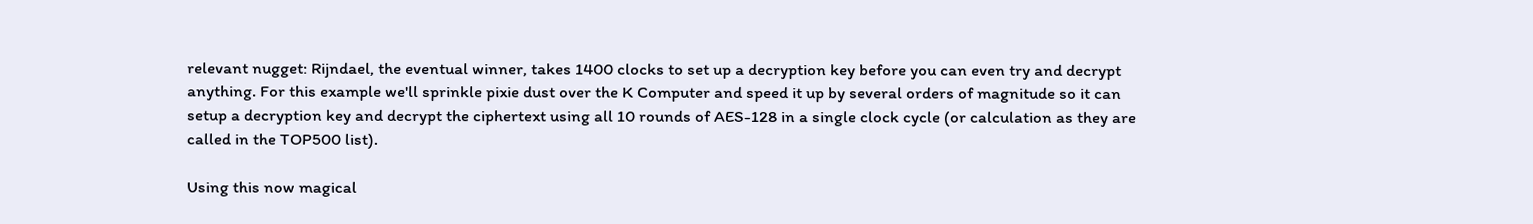relevant nugget: Rijndael, the eventual winner, takes 1400 clocks to set up a decryption key before you can even try and decrypt anything. For this example we'll sprinkle pixie dust over the K Computer and speed it up by several orders of magnitude so it can setup a decryption key and decrypt the ciphertext using all 10 rounds of AES-128 in a single clock cycle (or calculation as they are called in the TOP500 list).

Using this now magical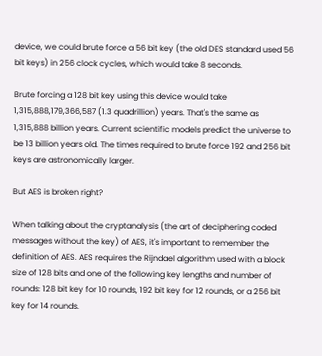device, we could brute force a 56 bit key (the old DES standard used 56 bit keys) in 256 clock cycles, which would take 8 seconds.

Brute forcing a 128 bit key using this device would take 1,315,888,179,366,587 (1.3 quadrillion) years. That's the same as 1,315,888 billion years. Current scientific models predict the universe to be 13 billion years old. The times required to brute force 192 and 256 bit keys are astronomically larger.

But AES is broken right?

When talking about the cryptanalysis (the art of deciphering coded messages without the key) of AES, it's important to remember the definition of AES. AES requires the Rijndael algorithm used with a block size of 128 bits and one of the following key lengths and number of rounds: 128 bit key for 10 rounds, 192 bit key for 12 rounds, or a 256 bit key for 14 rounds.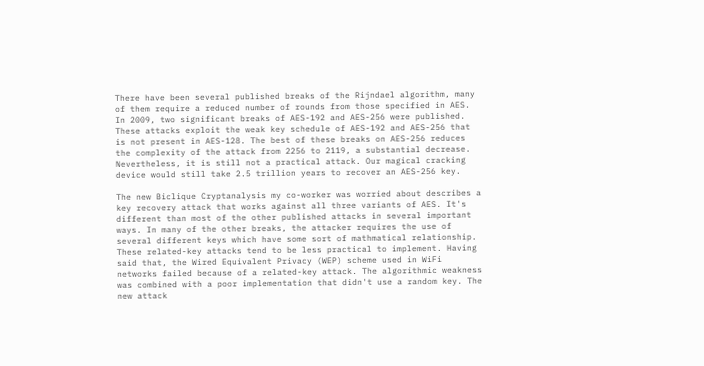There have been several published breaks of the Rijndael algorithm, many of them require a reduced number of rounds from those specified in AES. In 2009, two significant breaks of AES-192 and AES-256 were published. These attacks exploit the weak key schedule of AES-192 and AES-256 that is not present in AES-128. The best of these breaks on AES-256 reduces the complexity of the attack from 2256 to 2119, a substantial decrease. Nevertheless, it is still not a practical attack. Our magical cracking device would still take 2.5 trillion years to recover an AES-256 key.

The new Biclique Cryptanalysis my co-worker was worried about describes a key recovery attack that works against all three variants of AES. It's different than most of the other published attacks in several important ways. In many of the other breaks, the attacker requires the use of several different keys which have some sort of mathmatical relationship. These related-key attacks tend to be less practical to implement. Having said that, the Wired Equivalent Privacy (WEP) scheme used in WiFi networks failed because of a related-key attack. The algorithmic weakness was combined with a poor implementation that didn't use a random key. The new attack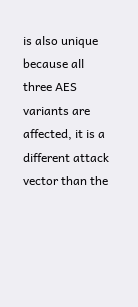is also unique because all three AES variants are affected, it is a different attack vector than the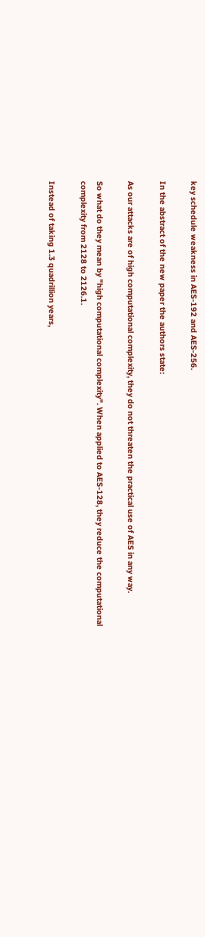key schedule weakness in AES-192 and AES-256.

In the abstract of the new paper the authors state:

As our attacks are of high computational complexity, they do not threaten the practical use of AES in any way.

So what do they mean by "high computational complexity". When applied to AES-128, they reduce the computational complexity from 2128 to 2126.1.

Instead of taking 1.3 quadrillion years,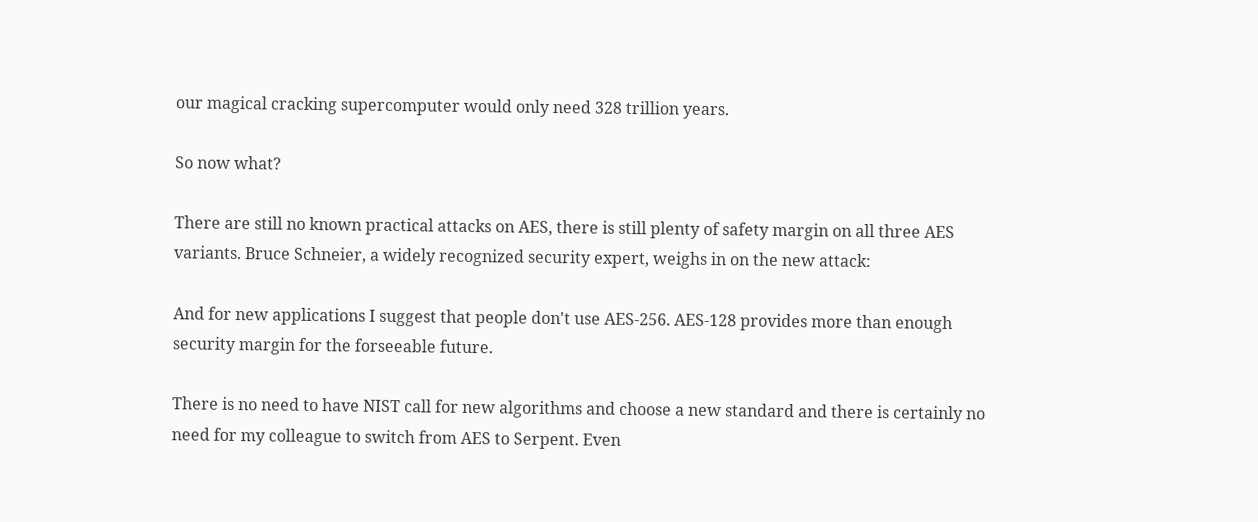our magical cracking supercomputer would only need 328 trillion years.

So now what?

There are still no known practical attacks on AES, there is still plenty of safety margin on all three AES variants. Bruce Schneier, a widely recognized security expert, weighs in on the new attack:

And for new applications I suggest that people don't use AES-256. AES-128 provides more than enough security margin for the forseeable future.

There is no need to have NIST call for new algorithms and choose a new standard and there is certainly no need for my colleague to switch from AES to Serpent. Even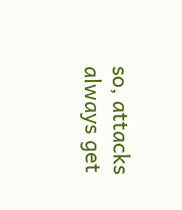so, attacks always get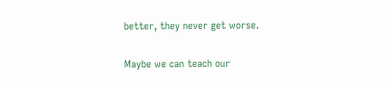better, they never get worse.

Maybe we can teach our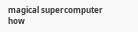magical supercomputer how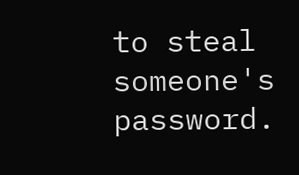to steal someone's password.